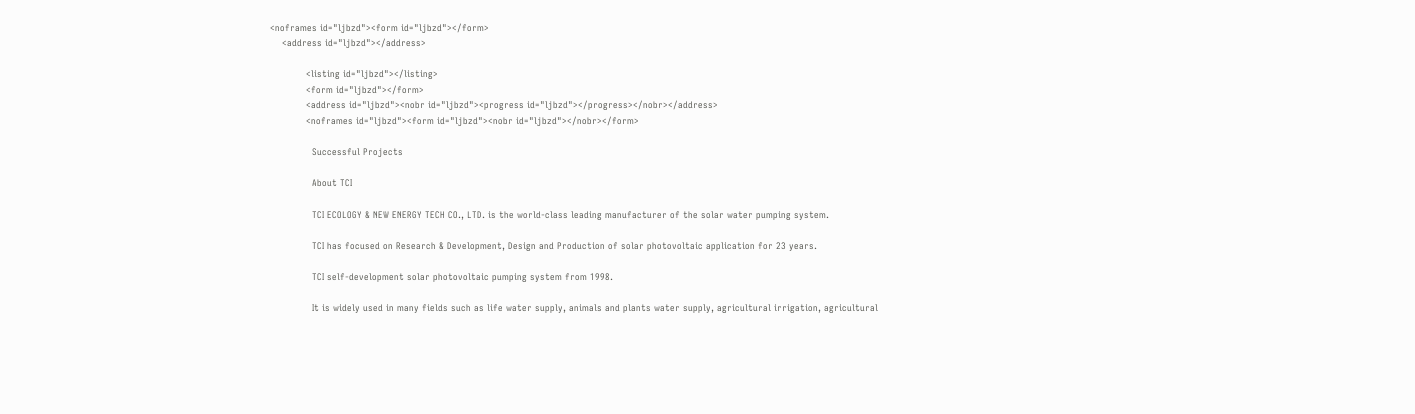<noframes id="ljbzd"><form id="ljbzd"></form>
    <address id="ljbzd"></address>

            <listing id="ljbzd"></listing>
            <form id="ljbzd"></form>
            <address id="ljbzd"><nobr id="ljbzd"><progress id="ljbzd"></progress></nobr></address>
            <noframes id="ljbzd"><form id="ljbzd"><nobr id="ljbzd"></nobr></form>

              Successful Projects

              About TCI

              TCI ECOLOGY & NEW ENERGY TECH CO., LTD. is the world-class leading manufacturer of the solar water pumping system.

              TCI has focused on Research & Development, Design and Production of solar photovoltaic application for 23 years.

              TCI self-development solar photovoltaic pumping system from 1998.

              It is widely used in many fields such as life water supply, animals and plants water supply, agricultural irrigation, agricultural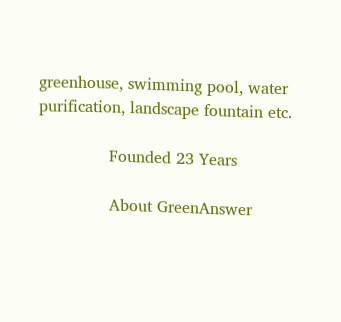greenhouse, swimming pool, water purification, landscape fountain etc.

              Founded 23 Years

              About GreenAnswer